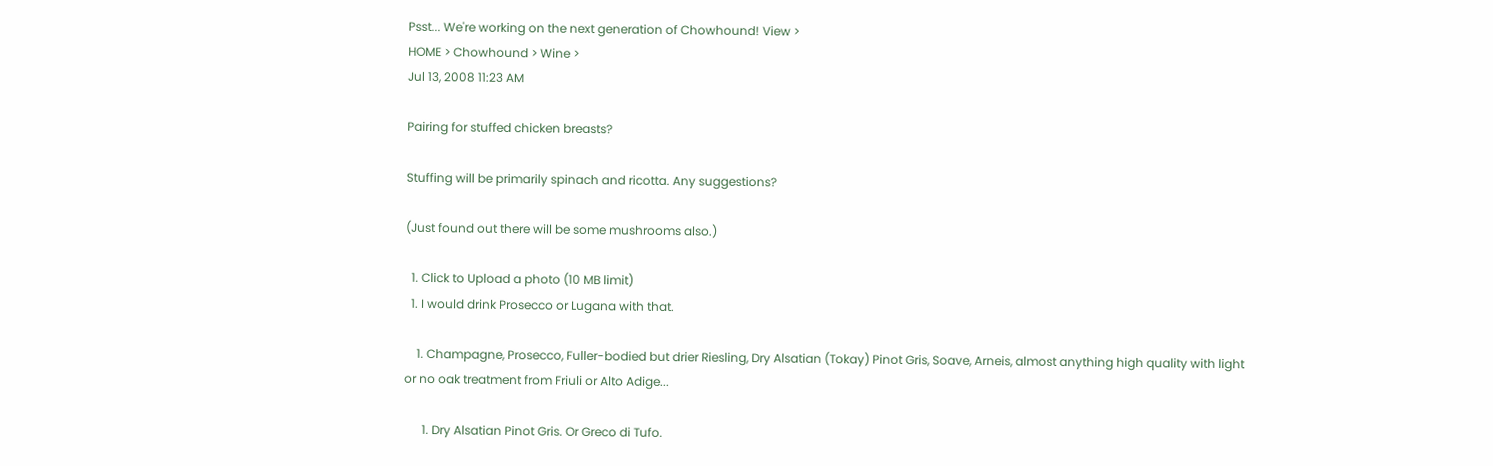Psst... We're working on the next generation of Chowhound! View >
HOME > Chowhound > Wine >
Jul 13, 2008 11:23 AM

Pairing for stuffed chicken breasts?

Stuffing will be primarily spinach and ricotta. Any suggestions?

(Just found out there will be some mushrooms also.)

  1. Click to Upload a photo (10 MB limit)
  1. I would drink Prosecco or Lugana with that.

    1. Champagne, Prosecco, Fuller-bodied but drier Riesling, Dry Alsatian (Tokay) Pinot Gris, Soave, Arneis, almost anything high quality with light or no oak treatment from Friuli or Alto Adige...

      1. Dry Alsatian Pinot Gris. Or Greco di Tufo.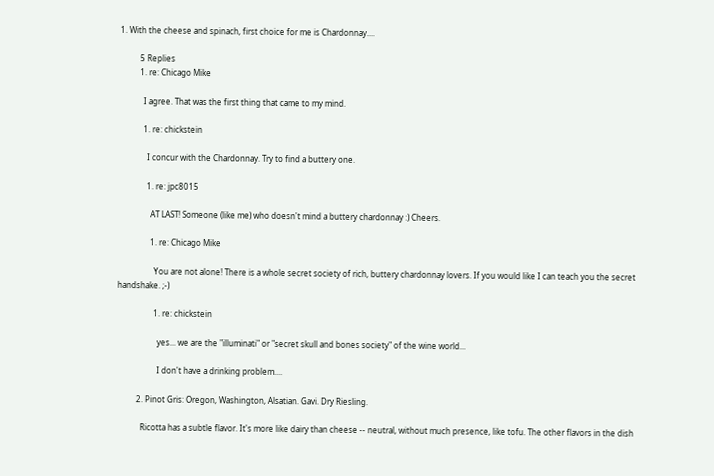1. With the cheese and spinach, first choice for me is Chardonnay....

          5 Replies
          1. re: Chicago Mike

            I agree. That was the first thing that came to my mind.

            1. re: chickstein

              I concur with the Chardonnay. Try to find a buttery one.

              1. re: jpc8015

                AT LAST! Someone (like me) who doesn't mind a buttery chardonnay :) Cheers.

                1. re: Chicago Mike

                  You are not alone! There is a whole secret society of rich, buttery chardonnay lovers. If you would like I can teach you the secret handshake. ;-)

                  1. re: chickstein

                    yes... we are the "illuminati" or "secret skull and bones society" of the wine world...

                    I don't have a drinking problem....

          2. Pinot Gris: Oregon, Washington, Alsatian. Gavi. Dry Riesling.

            Ricotta has a subtle flavor. It's more like dairy than cheese -- neutral, without much presence, like tofu. The other flavors in the dish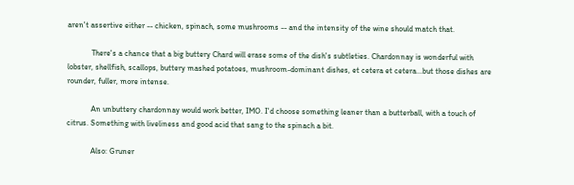aren't assertive either -- chicken, spinach, some mushrooms -- and the intensity of the wine should match that.

            There's a chance that a big buttery Chard will erase some of the dish's subtleties. Chardonnay is wonderful with lobster, shellfish, scallops, buttery mashed potatoes, mushroom-dominant dishes, et cetera et cetera...but those dishes are rounder, fuller, more intense.

            An unbuttery chardonnay would work better, IMO. I'd choose something leaner than a butterball, with a touch of citrus. Something with liveliness and good acid that sang to the spinach a bit.

            Also: Gruner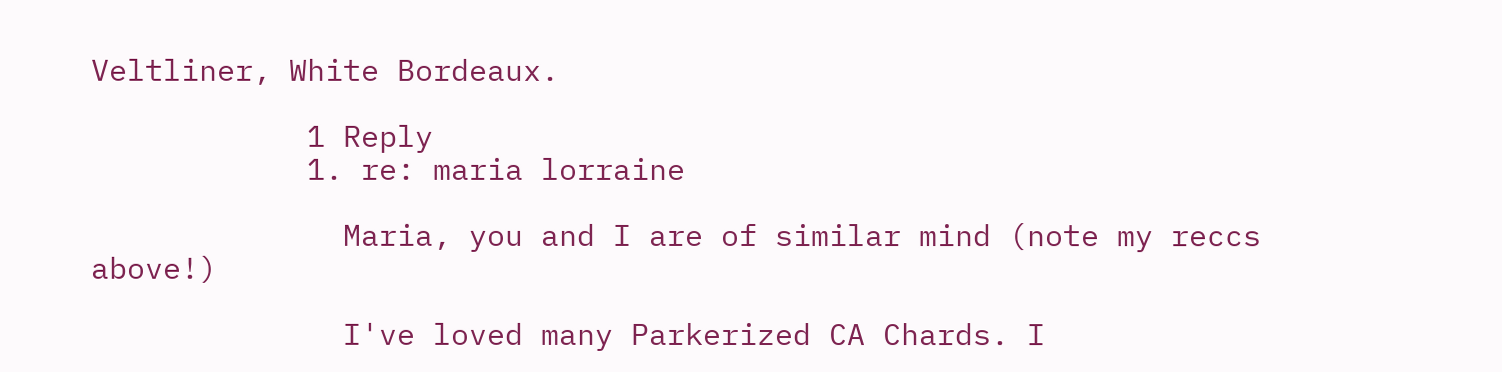Veltliner, White Bordeaux.

            1 Reply
            1. re: maria lorraine

              Maria, you and I are of similar mind (note my reccs above!)

              I've loved many Parkerized CA Chards. I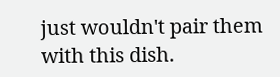just wouldn't pair them with this dish.